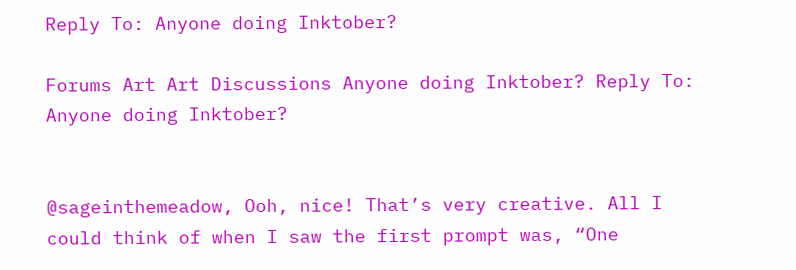Reply To: Anyone doing Inktober?

Forums Art Art Discussions Anyone doing Inktober? Reply To: Anyone doing Inktober?


@sageinthemeadow, Ooh, nice! That’s very creative. All I could think of when I saw the first prompt was, “One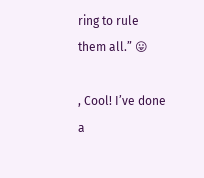ring to rule them all.” 😛

, Cool! I’ve done a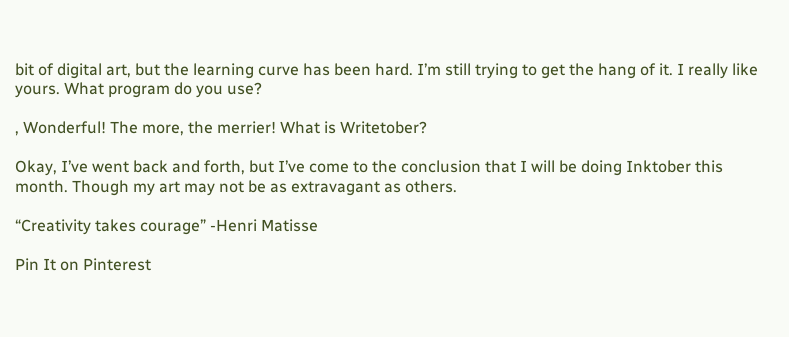bit of digital art, but the learning curve has been hard. I’m still trying to get the hang of it. I really like yours. What program do you use?

, Wonderful! The more, the merrier! What is Writetober?

Okay, I’ve went back and forth, but I’ve come to the conclusion that I will be doing Inktober this month. Though my art may not be as extravagant as others.

“Creativity takes courage” -Henri Matisse

Pin It on Pinterest